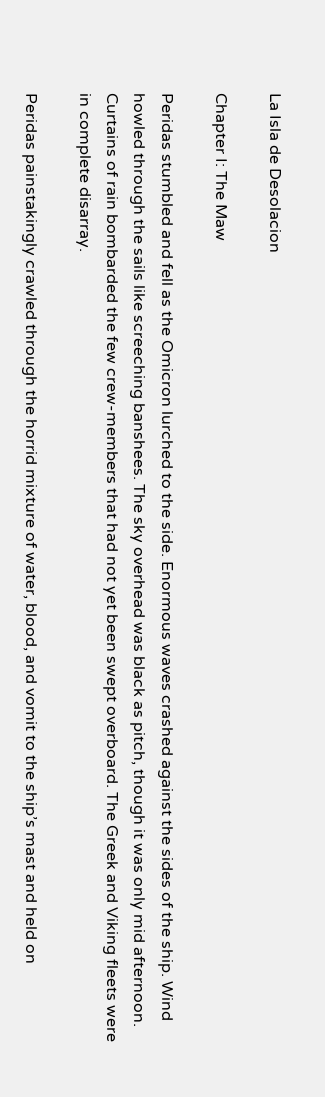La Isla de Desolacion

Chapter I: The Maw

Peridas stumbled and fell as the Omicron lurched to the side. Enormous waves crashed against the sides of the ship. Wind howled through the sails like screeching banshees. The sky overhead was black as pitch, though it was only mid afternoon. Curtains of rain bombarded the few crew-members that had not yet been swept overboard. The Greek and Viking fleets were in complete disarray.

Peridas painstakingly crawled through the horrid mixture of water, blood, and vomit to the ship’s mast and held on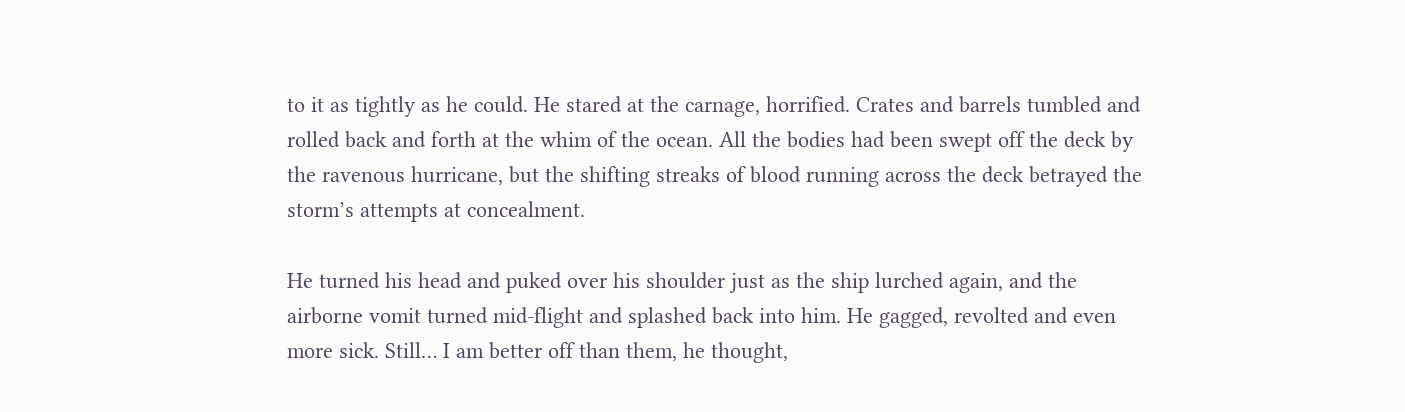to it as tightly as he could. He stared at the carnage, horrified. Crates and barrels tumbled and rolled back and forth at the whim of the ocean. All the bodies had been swept off the deck by the ravenous hurricane, but the shifting streaks of blood running across the deck betrayed the storm’s attempts at concealment.

He turned his head and puked over his shoulder just as the ship lurched again, and the airborne vomit turned mid-flight and splashed back into him. He gagged, revolted and even more sick. Still… I am better off than them, he thought,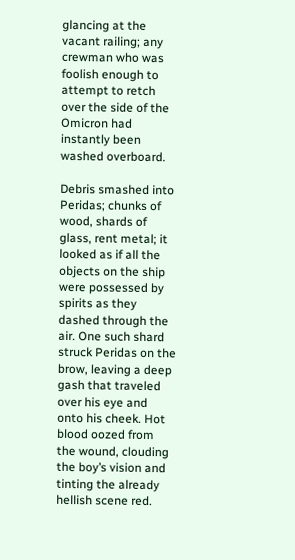glancing at the vacant railing; any crewman who was foolish enough to attempt to retch over the side of the Omicron had instantly been washed overboard.

Debris smashed into Peridas; chunks of wood, shards of glass, rent metal; it looked as if all the objects on the ship were possessed by spirits as they dashed through the air. One such shard struck Peridas on the brow, leaving a deep gash that traveled over his eye and onto his cheek. Hot blood oozed from the wound, clouding the boy’s vision and tinting the already hellish scene red.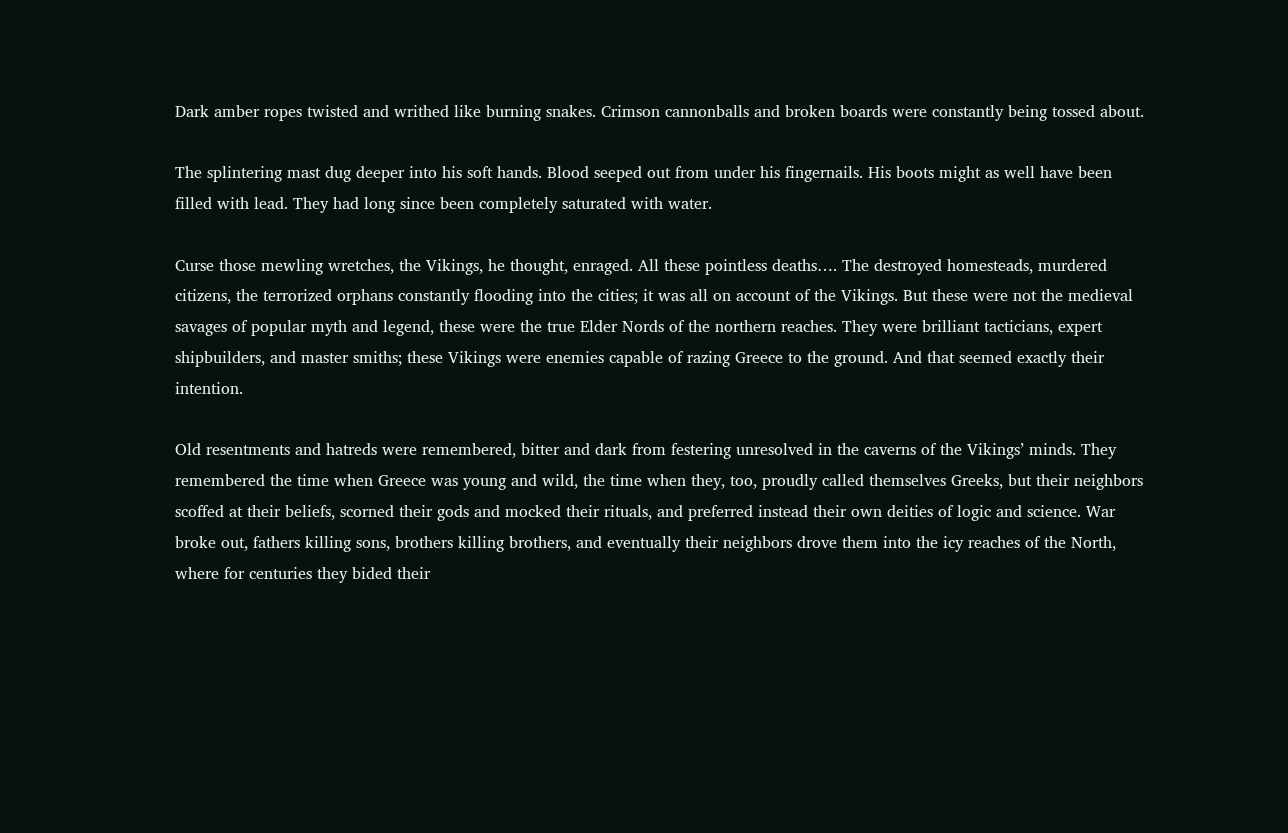Dark amber ropes twisted and writhed like burning snakes. Crimson cannonballs and broken boards were constantly being tossed about.

The splintering mast dug deeper into his soft hands. Blood seeped out from under his fingernails. His boots might as well have been filled with lead. They had long since been completely saturated with water.

Curse those mewling wretches, the Vikings, he thought, enraged. All these pointless deaths…. The destroyed homesteads, murdered citizens, the terrorized orphans constantly flooding into the cities; it was all on account of the Vikings. But these were not the medieval savages of popular myth and legend, these were the true Elder Nords of the northern reaches. They were brilliant tacticians, expert shipbuilders, and master smiths; these Vikings were enemies capable of razing Greece to the ground. And that seemed exactly their intention.

Old resentments and hatreds were remembered, bitter and dark from festering unresolved in the caverns of the Vikings’ minds. They remembered the time when Greece was young and wild, the time when they, too, proudly called themselves Greeks, but their neighbors scoffed at their beliefs, scorned their gods and mocked their rituals, and preferred instead their own deities of logic and science. War broke out, fathers killing sons, brothers killing brothers, and eventually their neighbors drove them into the icy reaches of the North, where for centuries they bided their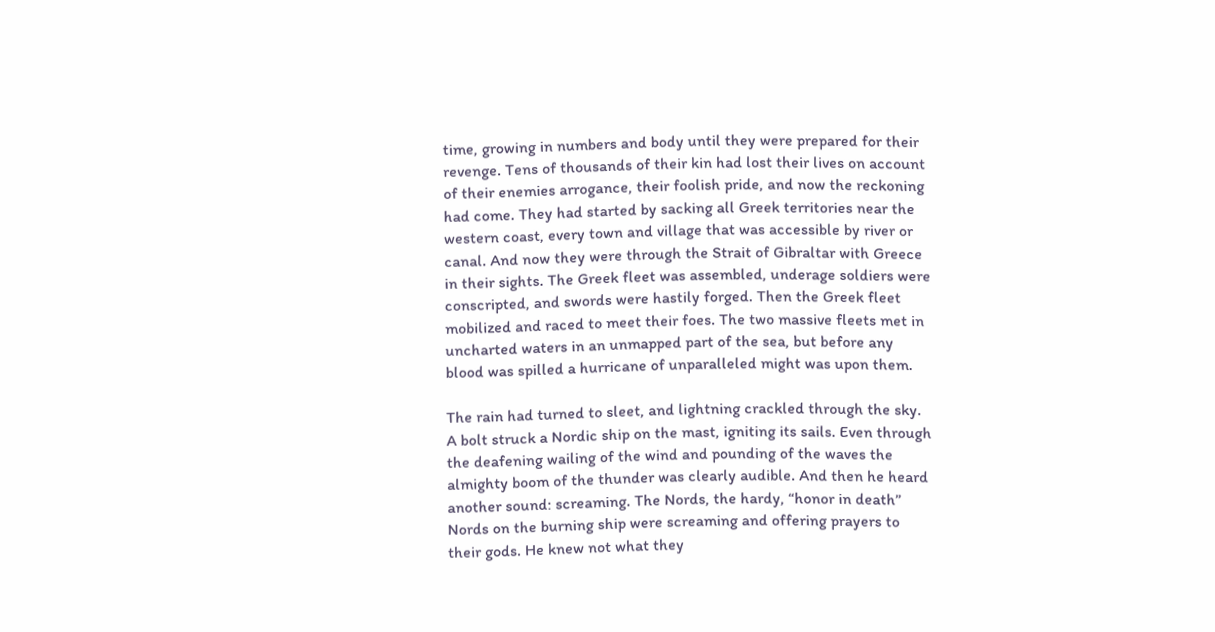time, growing in numbers and body until they were prepared for their revenge. Tens of thousands of their kin had lost their lives on account of their enemies arrogance, their foolish pride, and now the reckoning had come. They had started by sacking all Greek territories near the western coast, every town and village that was accessible by river or canal. And now they were through the Strait of Gibraltar with Greece in their sights. The Greek fleet was assembled, underage soldiers were conscripted, and swords were hastily forged. Then the Greek fleet mobilized and raced to meet their foes. The two massive fleets met in uncharted waters in an unmapped part of the sea, but before any blood was spilled a hurricane of unparalleled might was upon them.

The rain had turned to sleet, and lightning crackled through the sky. A bolt struck a Nordic ship on the mast, igniting its sails. Even through the deafening wailing of the wind and pounding of the waves the almighty boom of the thunder was clearly audible. And then he heard another sound: screaming. The Nords, the hardy, “honor in death” Nords on the burning ship were screaming and offering prayers to their gods. He knew not what they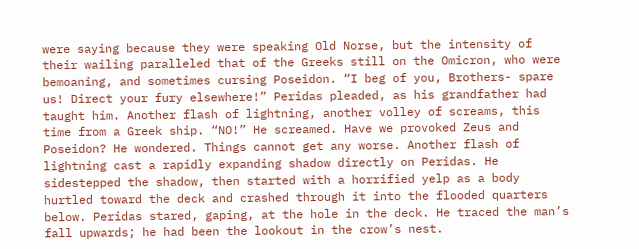were saying because they were speaking Old Norse, but the intensity of their wailing paralleled that of the Greeks still on the Omicron, who were bemoaning, and sometimes cursing Poseidon. “I beg of you, Brothers- spare us! Direct your fury elsewhere!” Peridas pleaded, as his grandfather had taught him. Another flash of lightning, another volley of screams, this time from a Greek ship. “NO!” He screamed. Have we provoked Zeus and Poseidon? He wondered. Things cannot get any worse. Another flash of lightning cast a rapidly expanding shadow directly on Peridas. He sidestepped the shadow, then started with a horrified yelp as a body hurtled toward the deck and crashed through it into the flooded quarters below. Peridas stared, gaping, at the hole in the deck. He traced the man’s fall upwards; he had been the lookout in the crow’s nest.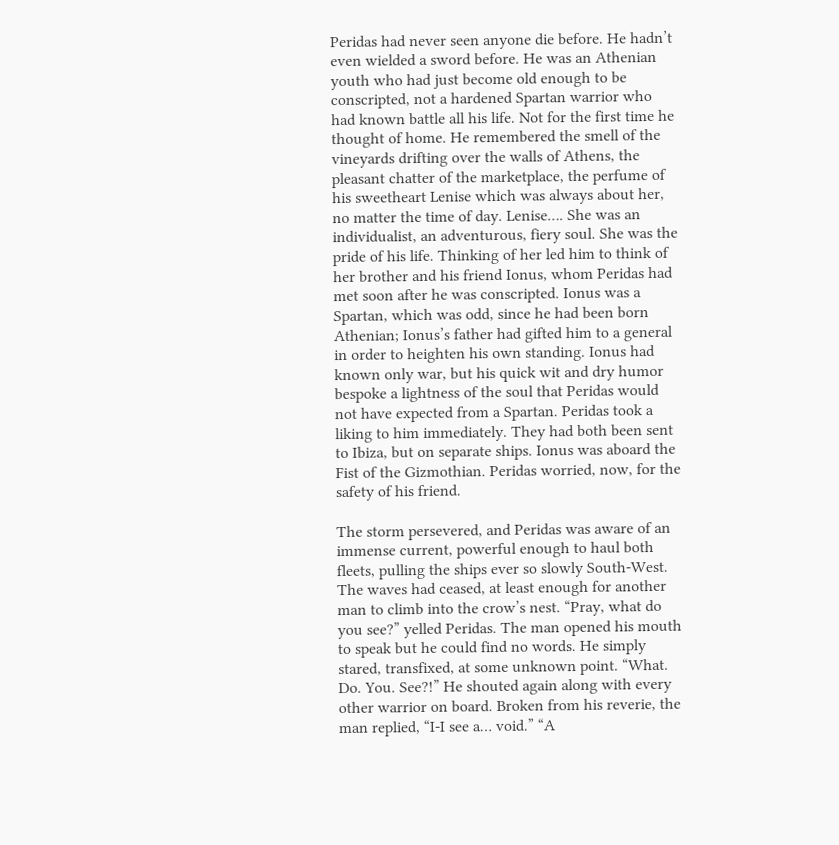Peridas had never seen anyone die before. He hadn’t even wielded a sword before. He was an Athenian youth who had just become old enough to be conscripted, not a hardened Spartan warrior who had known battle all his life. Not for the first time he thought of home. He remembered the smell of the vineyards drifting over the walls of Athens, the pleasant chatter of the marketplace, the perfume of his sweetheart Lenise which was always about her, no matter the time of day. Lenise…. She was an individualist, an adventurous, fiery soul. She was the pride of his life. Thinking of her led him to think of her brother and his friend Ionus, whom Peridas had met soon after he was conscripted. Ionus was a Spartan, which was odd, since he had been born Athenian; Ionus’s father had gifted him to a general in order to heighten his own standing. Ionus had known only war, but his quick wit and dry humor bespoke a lightness of the soul that Peridas would not have expected from a Spartan. Peridas took a liking to him immediately. They had both been sent to Ibiza, but on separate ships. Ionus was aboard the Fist of the Gizmothian. Peridas worried, now, for the safety of his friend.

The storm persevered, and Peridas was aware of an immense current, powerful enough to haul both fleets, pulling the ships ever so slowly South-West. The waves had ceased, at least enough for another man to climb into the crow’s nest. “Pray, what do you see?” yelled Peridas. The man opened his mouth to speak but he could find no words. He simply stared, transfixed, at some unknown point. “What. Do. You. See?!” He shouted again along with every other warrior on board. Broken from his reverie, the man replied, “I-I see a… void.” “A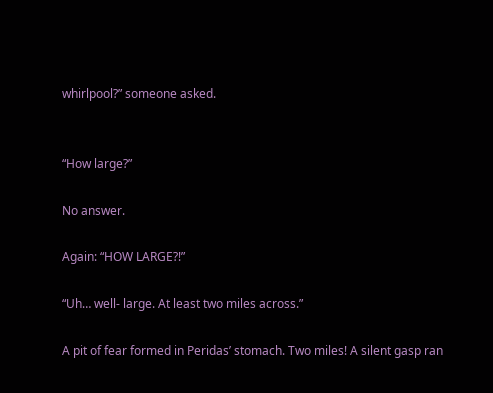whirlpool?” someone asked.


“How large?”

No answer.

Again: “HOW LARGE?!”

“Uh… well- large. At least two miles across.”

A pit of fear formed in Peridas’ stomach. Two miles! A silent gasp ran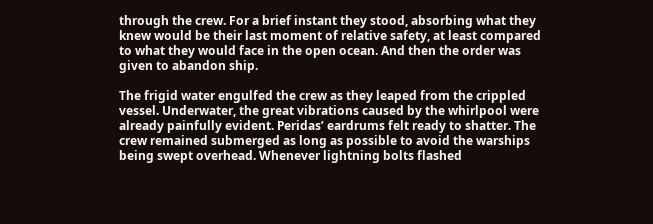through the crew. For a brief instant they stood, absorbing what they knew would be their last moment of relative safety, at least compared to what they would face in the open ocean. And then the order was given to abandon ship.

The frigid water engulfed the crew as they leaped from the crippled vessel. Underwater, the great vibrations caused by the whirlpool were already painfully evident. Peridas’ eardrums felt ready to shatter. The crew remained submerged as long as possible to avoid the warships being swept overhead. Whenever lightning bolts flashed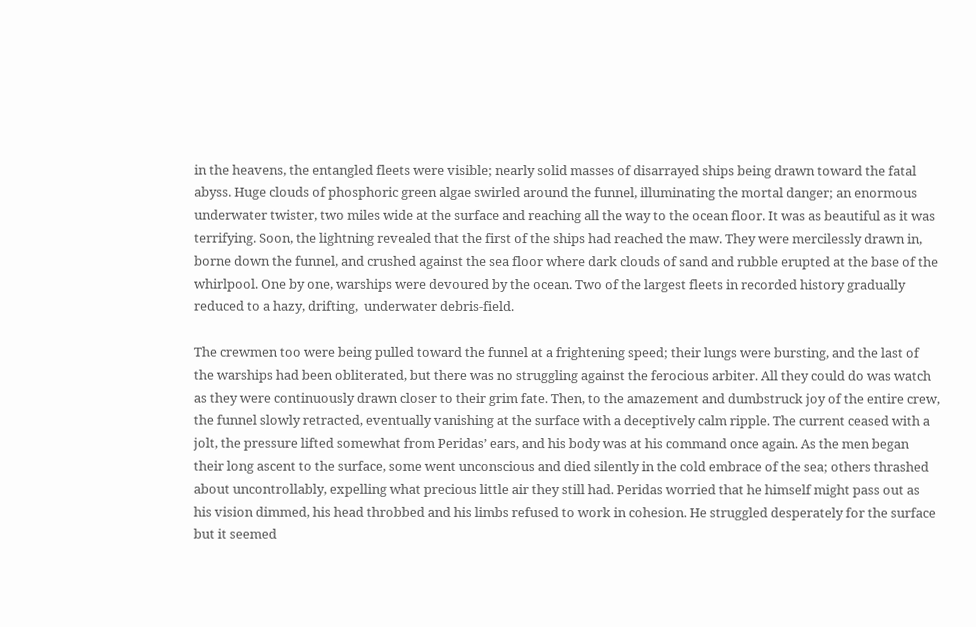in the heavens, the entangled fleets were visible; nearly solid masses of disarrayed ships being drawn toward the fatal abyss. Huge clouds of phosphoric green algae swirled around the funnel, illuminating the mortal danger; an enormous underwater twister, two miles wide at the surface and reaching all the way to the ocean floor. It was as beautiful as it was terrifying. Soon, the lightning revealed that the first of the ships had reached the maw. They were mercilessly drawn in, borne down the funnel, and crushed against the sea floor where dark clouds of sand and rubble erupted at the base of the whirlpool. One by one, warships were devoured by the ocean. Two of the largest fleets in recorded history gradually reduced to a hazy, drifting,  underwater debris-field.

The crewmen too were being pulled toward the funnel at a frightening speed; their lungs were bursting, and the last of the warships had been obliterated, but there was no struggling against the ferocious arbiter. All they could do was watch as they were continuously drawn closer to their grim fate. Then, to the amazement and dumbstruck joy of the entire crew, the funnel slowly retracted, eventually vanishing at the surface with a deceptively calm ripple. The current ceased with a jolt, the pressure lifted somewhat from Peridas’ ears, and his body was at his command once again. As the men began their long ascent to the surface, some went unconscious and died silently in the cold embrace of the sea; others thrashed about uncontrollably, expelling what precious little air they still had. Peridas worried that he himself might pass out as his vision dimmed, his head throbbed and his limbs refused to work in cohesion. He struggled desperately for the surface but it seemed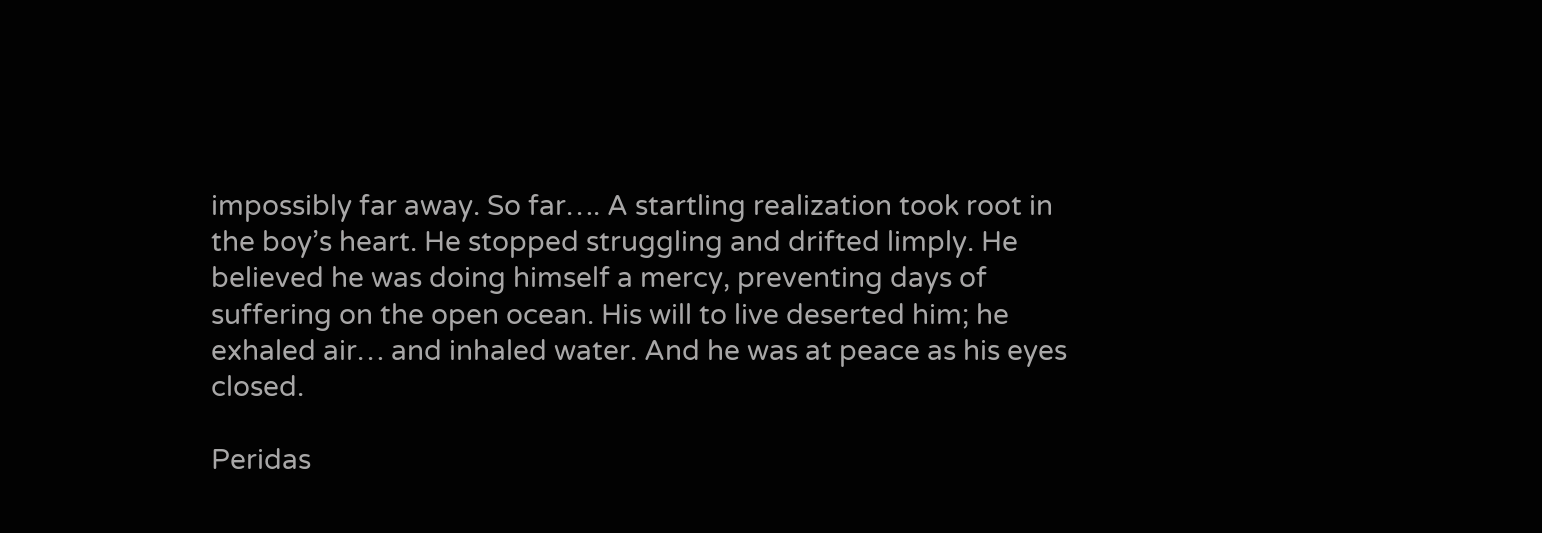impossibly far away. So far…. A startling realization took root in the boy’s heart. He stopped struggling and drifted limply. He believed he was doing himself a mercy, preventing days of suffering on the open ocean. His will to live deserted him; he exhaled air… and inhaled water. And he was at peace as his eyes closed.

Peridas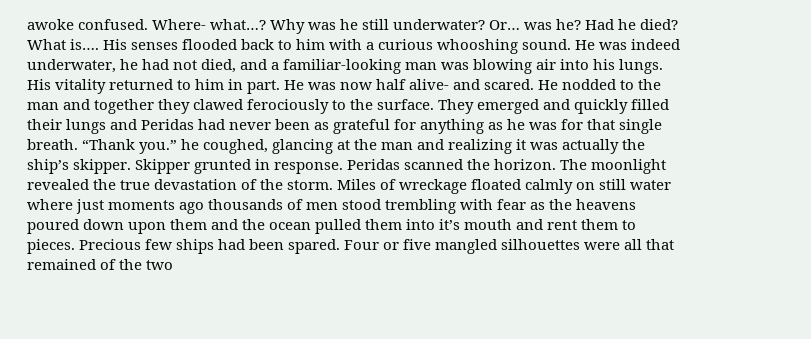awoke confused. Where- what…? Why was he still underwater? Or… was he? Had he died? What is…. His senses flooded back to him with a curious whooshing sound. He was indeed underwater, he had not died, and a familiar-looking man was blowing air into his lungs. His vitality returned to him in part. He was now half alive- and scared. He nodded to the man and together they clawed ferociously to the surface. They emerged and quickly filled their lungs and Peridas had never been as grateful for anything as he was for that single breath. “Thank you.” he coughed, glancing at the man and realizing it was actually the ship’s skipper. Skipper grunted in response. Peridas scanned the horizon. The moonlight revealed the true devastation of the storm. Miles of wreckage floated calmly on still water where just moments ago thousands of men stood trembling with fear as the heavens poured down upon them and the ocean pulled them into it’s mouth and rent them to pieces. Precious few ships had been spared. Four or five mangled silhouettes were all that remained of the two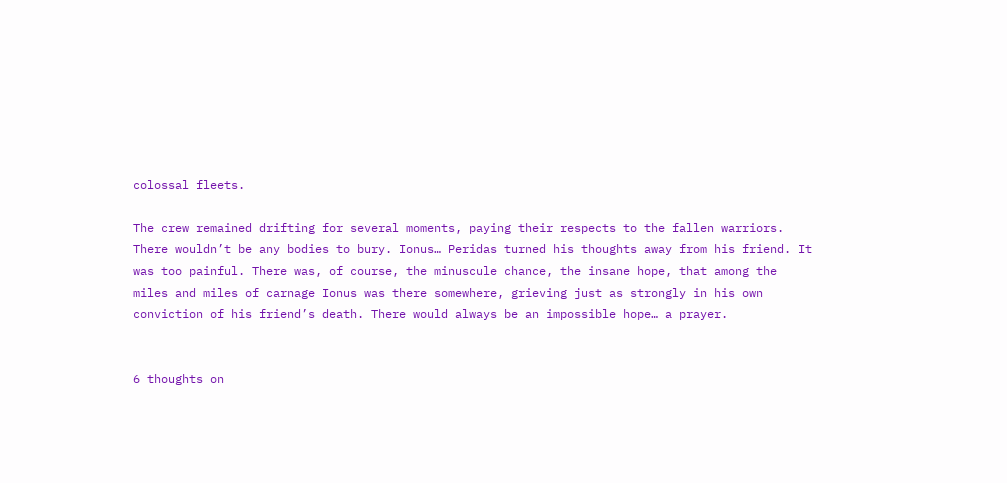colossal fleets.

The crew remained drifting for several moments, paying their respects to the fallen warriors. There wouldn’t be any bodies to bury. Ionus… Peridas turned his thoughts away from his friend. It was too painful. There was, of course, the minuscule chance, the insane hope, that among the miles and miles of carnage Ionus was there somewhere, grieving just as strongly in his own conviction of his friend’s death. There would always be an impossible hope… a prayer.


6 thoughts on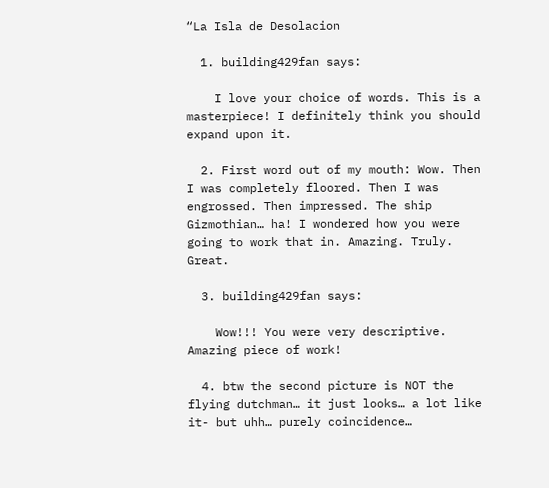“La Isla de Desolacion

  1. building429fan says:

    I love your choice of words. This is a masterpiece! I definitely think you should expand upon it.

  2. First word out of my mouth: Wow. Then I was completely floored. Then I was engrossed. Then impressed. The ship Gizmothian… ha! I wondered how you were going to work that in. Amazing. Truly. Great.

  3. building429fan says:

    Wow!!! You were very descriptive. Amazing piece of work!

  4. btw the second picture is NOT the flying dutchman… it just looks… a lot like it- but uhh… purely coincidence…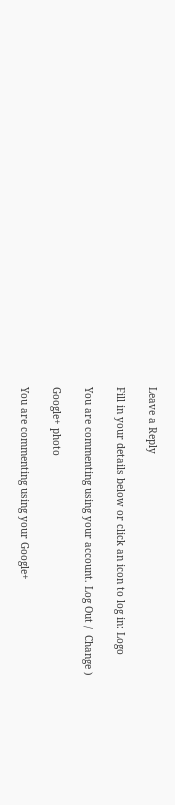Leave a Reply

Fill in your details below or click an icon to log in: Logo

You are commenting using your account. Log Out /  Change )

Google+ photo

You are commenting using your Google+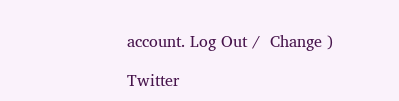account. Log Out /  Change )

Twitter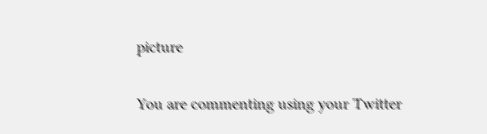picture

You are commenting using your Twitter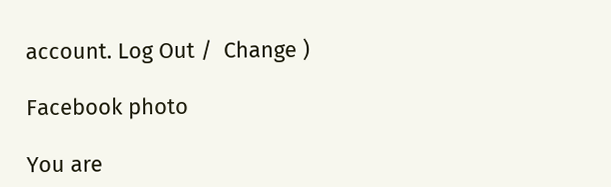account. Log Out /  Change )

Facebook photo

You are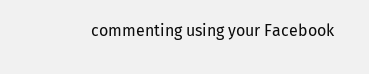commenting using your Facebook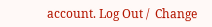account. Log Out /  Change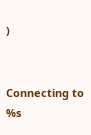)


Connecting to %s